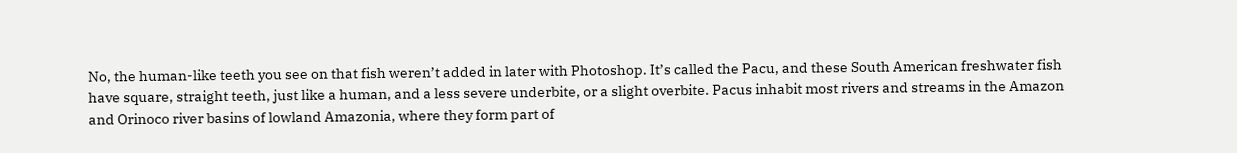No, the human-like teeth you see on that fish weren’t added in later with Photoshop. It’s called the Pacu, and these South American freshwater fish have square, straight teeth, just like a human, and a less severe underbite, or a slight overbite. Pacus inhabit most rivers and streams in the Amazon and Orinoco river basins of lowland Amazonia, where they form part of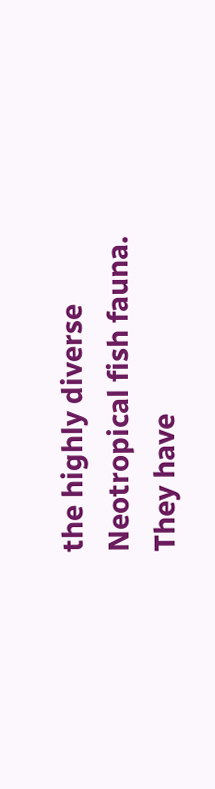the highly diverse Neotropical fish fauna. They have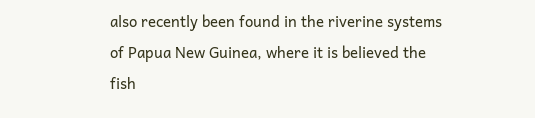also recently been found in the riverine systems of Papua New Guinea, where it is believed the fish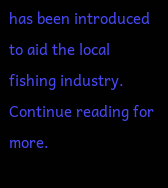has been introduced to aid the local fishing industry. Continue reading for more.